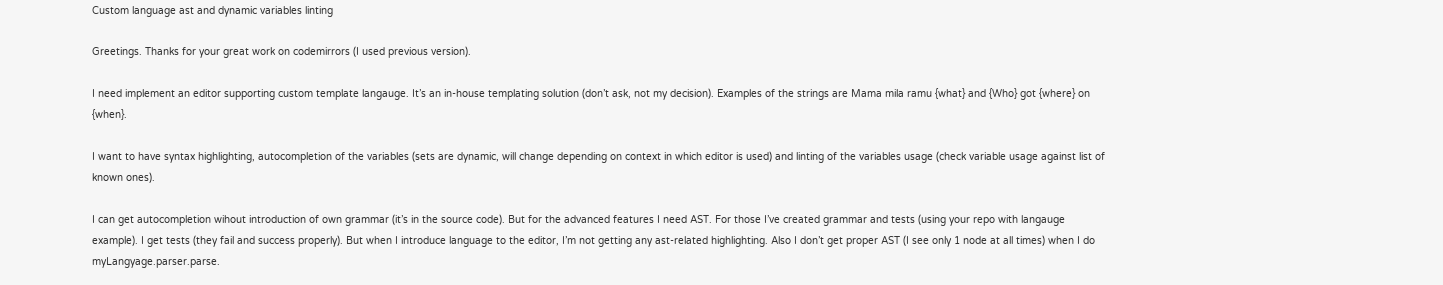Custom language ast and dynamic variables linting

Greetings. Thanks for your great work on codemirrors (I used previous version).

I need implement an editor supporting custom template langauge. It’s an in-house templating solution (don’t ask, not my decision). Examples of the strings are Mama mila ramu {what} and {Who} got {where} on {when}.

I want to have syntax highlighting, autocompletion of the variables (sets are dynamic, will change depending on context in which editor is used) and linting of the variables usage (check variable usage against list of known ones).

I can get autocompletion wihout introduction of own grammar (it’s in the source code). But for the advanced features I need AST. For those I’ve created grammar and tests (using your repo with langauge example). I get tests (they fail and success properly). But when I introduce language to the editor, I’m not getting any ast-related highlighting. Also I don’t get proper AST (I see only 1 node at all times) when I do myLangyage.parser.parse.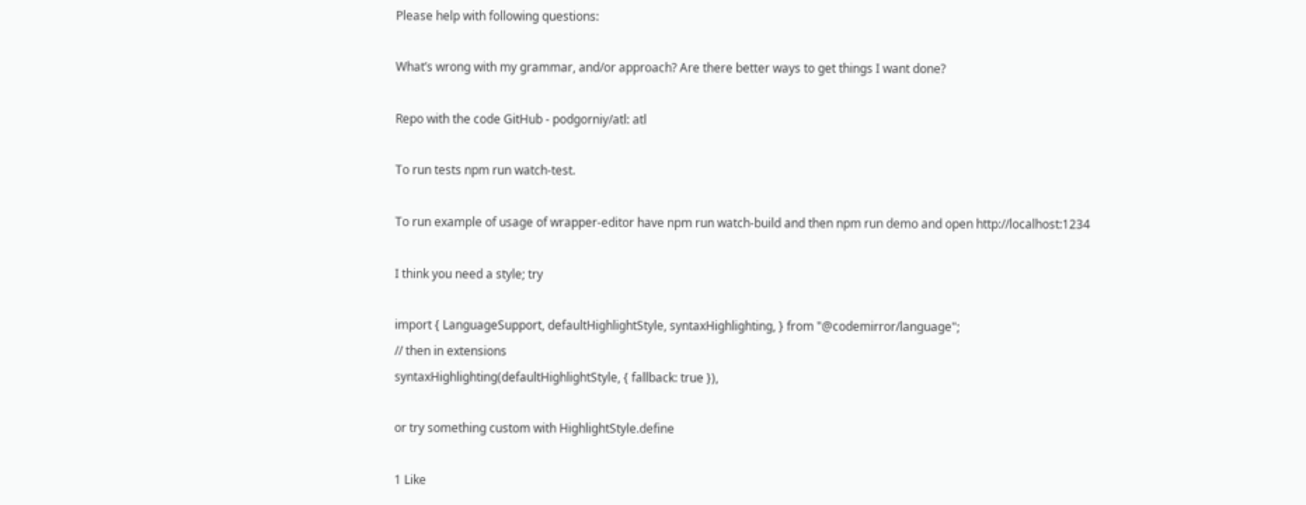Please help with following questions:

What’s wrong with my grammar, and/or approach? Are there better ways to get things I want done?

Repo with the code GitHub - podgorniy/atl: atl

To run tests npm run watch-test.

To run example of usage of wrapper-editor have npm run watch-build and then npm run demo and open http://localhost:1234

I think you need a style; try

import { LanguageSupport, defaultHighlightStyle, syntaxHighlighting, } from "@codemirror/language";
// then in extensions
syntaxHighlighting(defaultHighlightStyle, { fallback: true }),

or try something custom with HighlightStyle.define

1 Like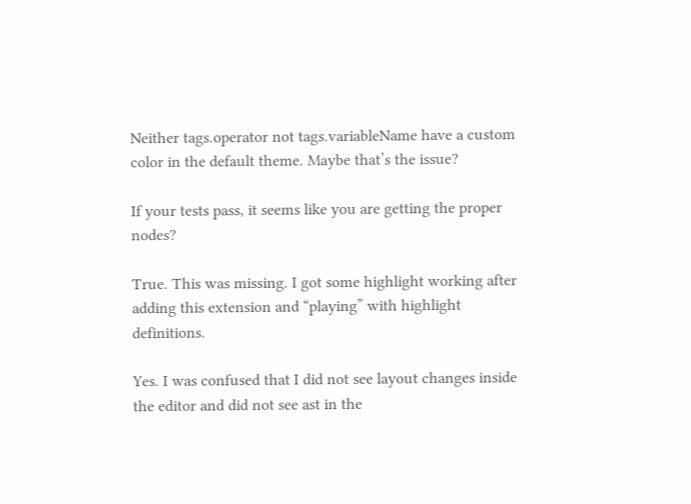Neither tags.operator not tags.variableName have a custom color in the default theme. Maybe that’s the issue?

If your tests pass, it seems like you are getting the proper nodes?

True. This was missing. I got some highlight working after adding this extension and “playing” with highlight definitions.

Yes. I was confused that I did not see layout changes inside the editor and did not see ast in the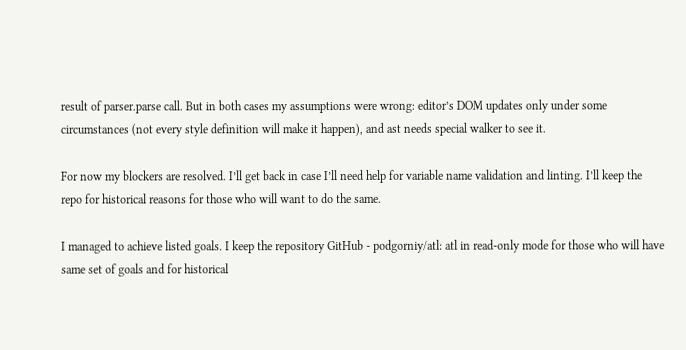result of parser.parse call. But in both cases my assumptions were wrong: editor’s DOM updates only under some circumstances (not every style definition will make it happen), and ast needs special walker to see it.

For now my blockers are resolved. I’ll get back in case I’ll need help for variable name validation and linting. I’ll keep the repo for historical reasons for those who will want to do the same.

I managed to achieve listed goals. I keep the repository GitHub - podgorniy/atl: atl in read-only mode for those who will have same set of goals and for historical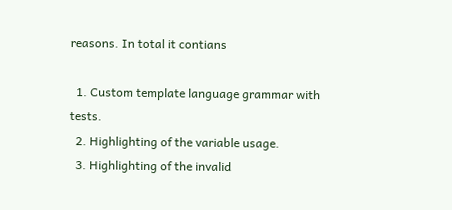reasons. In total it contians

  1. Custom template language grammar with tests.
  2. Highlighting of the variable usage.
  3. Highlighting of the invalid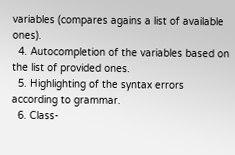variables (compares agains a list of available ones).
  4. Autocompletion of the variables based on the list of provided ones.
  5. Highlighting of the syntax errors according to grammar.
  6. Class-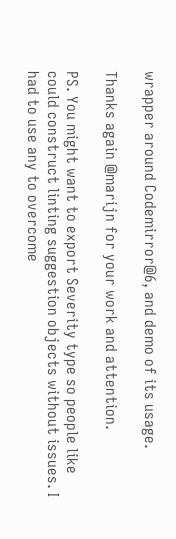wrapper around Codemirror@6, and demo of its usage.

Thanks again @marijn for your work and attention.

PS. You might want to export Severity type so people like could construct linting suggestion objects without issues. I had to use any to overcome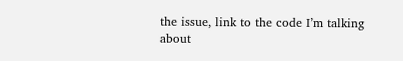the issue, link to the code I’m talking about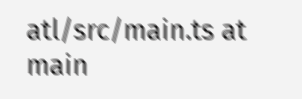atl/src/main.ts at main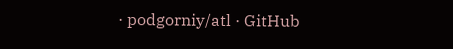· podgorniy/atl · GitHub